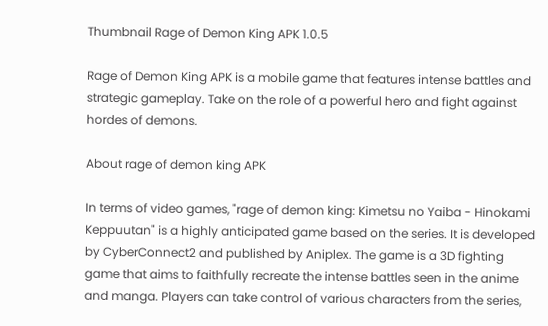Thumbnail Rage of Demon King APK 1.0.5

Rage of Demon King APK is a mobile game that features intense battles and strategic gameplay. Take on the role of a powerful hero and fight against hordes of demons.

About rage of demon king APK

In terms of video games, "rage of demon king: Kimetsu no Yaiba - Hinokami Keppuutan" is a highly anticipated game based on the series. It is developed by CyberConnect2 and published by Aniplex. The game is a 3D fighting game that aims to faithfully recreate the intense battles seen in the anime and manga. Players can take control of various characters from the series,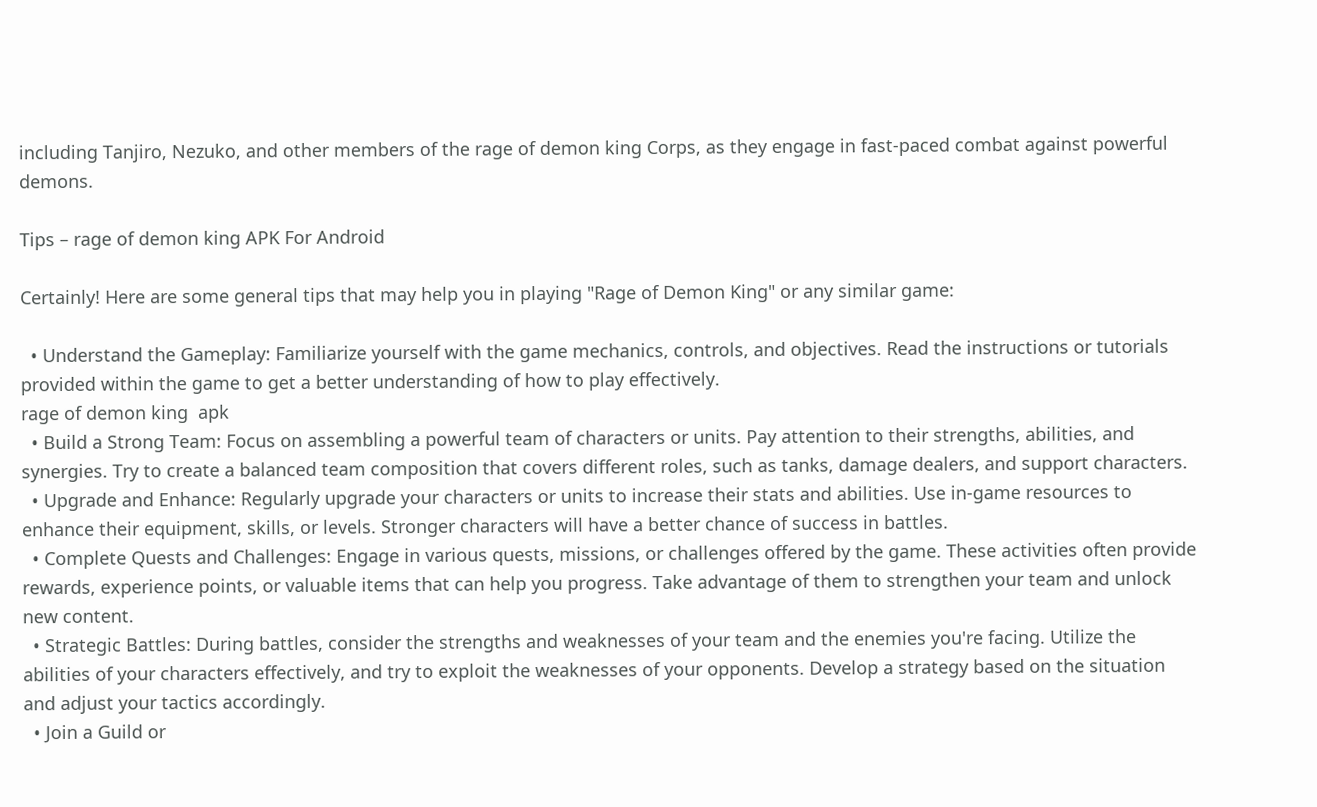including Tanjiro, Nezuko, and other members of the rage of demon king Corps, as they engage in fast-paced combat against powerful demons.

Tips – rage of demon king APK For Android

Certainly! Here are some general tips that may help you in playing "Rage of Demon King" or any similar game:

  • Understand the Gameplay: Familiarize yourself with the game mechanics, controls, and objectives. Read the instructions or tutorials provided within the game to get a better understanding of how to play effectively.
rage of demon king  apk
  • Build a Strong Team: Focus on assembling a powerful team of characters or units. Pay attention to their strengths, abilities, and synergies. Try to create a balanced team composition that covers different roles, such as tanks, damage dealers, and support characters.
  • Upgrade and Enhance: Regularly upgrade your characters or units to increase their stats and abilities. Use in-game resources to enhance their equipment, skills, or levels. Stronger characters will have a better chance of success in battles.
  • Complete Quests and Challenges: Engage in various quests, missions, or challenges offered by the game. These activities often provide rewards, experience points, or valuable items that can help you progress. Take advantage of them to strengthen your team and unlock new content.
  • Strategic Battles: During battles, consider the strengths and weaknesses of your team and the enemies you're facing. Utilize the abilities of your characters effectively, and try to exploit the weaknesses of your opponents. Develop a strategy based on the situation and adjust your tactics accordingly.
  • Join a Guild or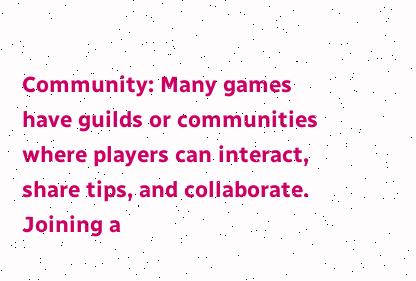Community: Many games have guilds or communities where players can interact, share tips, and collaborate. Joining a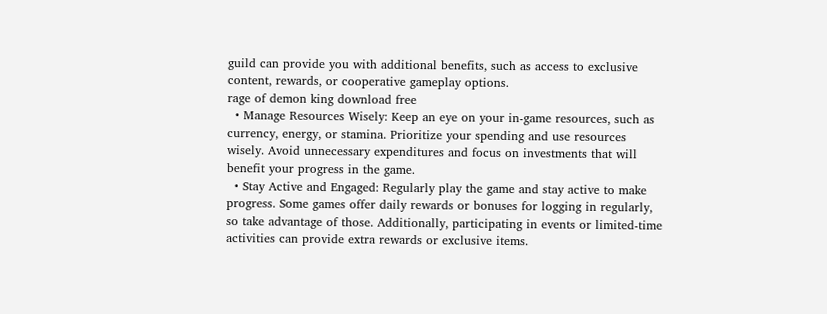guild can provide you with additional benefits, such as access to exclusive content, rewards, or cooperative gameplay options.
rage of demon king download free
  • Manage Resources Wisely: Keep an eye on your in-game resources, such as currency, energy, or stamina. Prioritize your spending and use resources wisely. Avoid unnecessary expenditures and focus on investments that will benefit your progress in the game.
  • Stay Active and Engaged: Regularly play the game and stay active to make progress. Some games offer daily rewards or bonuses for logging in regularly, so take advantage of those. Additionally, participating in events or limited-time activities can provide extra rewards or exclusive items.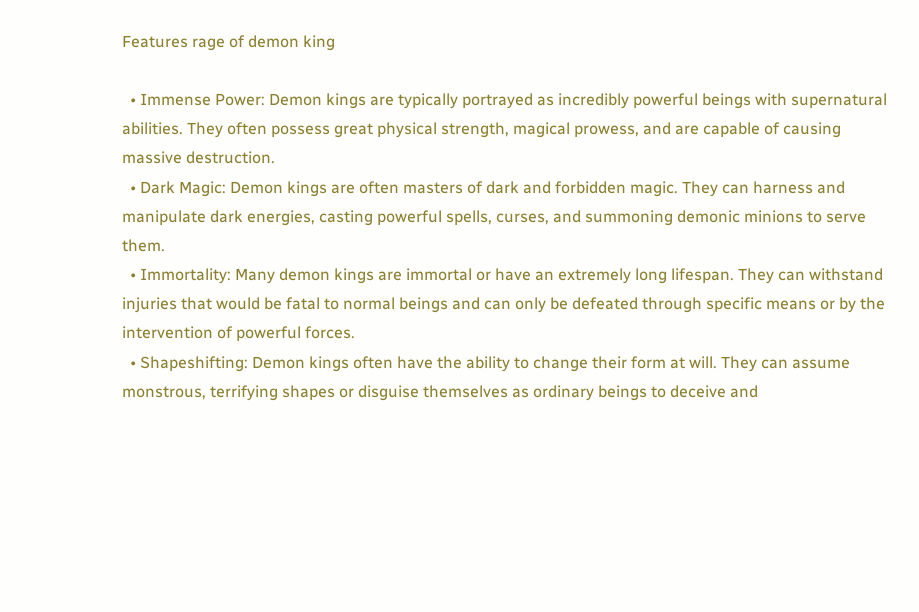Features rage of demon king

  • Immense Power: Demon kings are typically portrayed as incredibly powerful beings with supernatural abilities. They often possess great physical strength, magical prowess, and are capable of causing massive destruction.
  • Dark Magic: Demon kings are often masters of dark and forbidden magic. They can harness and manipulate dark energies, casting powerful spells, curses, and summoning demonic minions to serve them.
  • Immortality: Many demon kings are immortal or have an extremely long lifespan. They can withstand injuries that would be fatal to normal beings and can only be defeated through specific means or by the intervention of powerful forces.
  • Shapeshifting: Demon kings often have the ability to change their form at will. They can assume monstrous, terrifying shapes or disguise themselves as ordinary beings to deceive and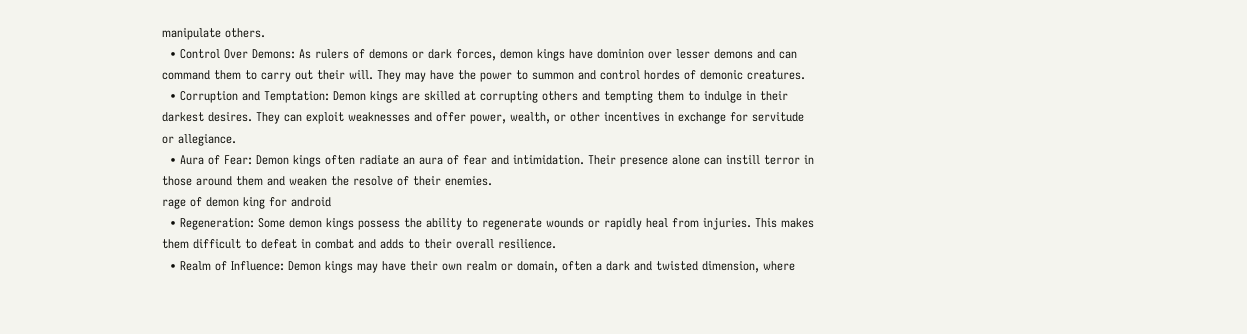manipulate others.
  • Control Over Demons: As rulers of demons or dark forces, demon kings have dominion over lesser demons and can command them to carry out their will. They may have the power to summon and control hordes of demonic creatures.
  • Corruption and Temptation: Demon kings are skilled at corrupting others and tempting them to indulge in their darkest desires. They can exploit weaknesses and offer power, wealth, or other incentives in exchange for servitude or allegiance.
  • Aura of Fear: Demon kings often radiate an aura of fear and intimidation. Their presence alone can instill terror in those around them and weaken the resolve of their enemies.
rage of demon king for android
  • Regeneration: Some demon kings possess the ability to regenerate wounds or rapidly heal from injuries. This makes them difficult to defeat in combat and adds to their overall resilience.
  • Realm of Influence: Demon kings may have their own realm or domain, often a dark and twisted dimension, where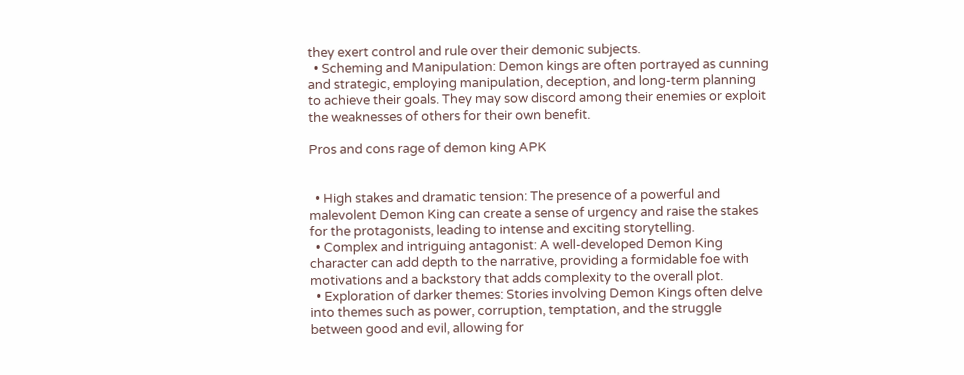they exert control and rule over their demonic subjects.
  • Scheming and Manipulation: Demon kings are often portrayed as cunning and strategic, employing manipulation, deception, and long-term planning to achieve their goals. They may sow discord among their enemies or exploit the weaknesses of others for their own benefit.

Pros and cons rage of demon king APK


  • High stakes and dramatic tension: The presence of a powerful and malevolent Demon King can create a sense of urgency and raise the stakes for the protagonists, leading to intense and exciting storytelling.
  • Complex and intriguing antagonist: A well-developed Demon King character can add depth to the narrative, providing a formidable foe with motivations and a backstory that adds complexity to the overall plot.
  • Exploration of darker themes: Stories involving Demon Kings often delve into themes such as power, corruption, temptation, and the struggle between good and evil, allowing for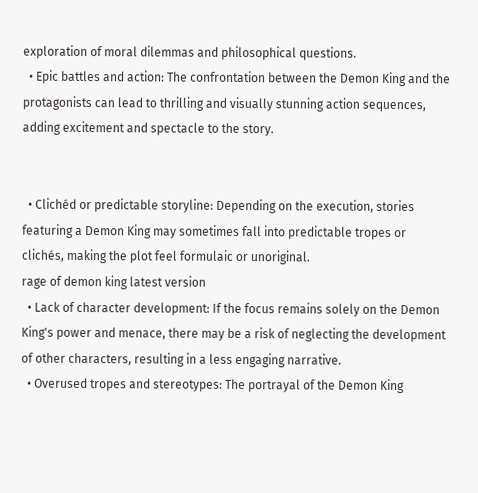exploration of moral dilemmas and philosophical questions.
  • Epic battles and action: The confrontation between the Demon King and the protagonists can lead to thrilling and visually stunning action sequences, adding excitement and spectacle to the story.


  • Clichéd or predictable storyline: Depending on the execution, stories featuring a Demon King may sometimes fall into predictable tropes or clichés, making the plot feel formulaic or unoriginal.
rage of demon king latest version
  • Lack of character development: If the focus remains solely on the Demon King's power and menace, there may be a risk of neglecting the development of other characters, resulting in a less engaging narrative.
  • Overused tropes and stereotypes: The portrayal of the Demon King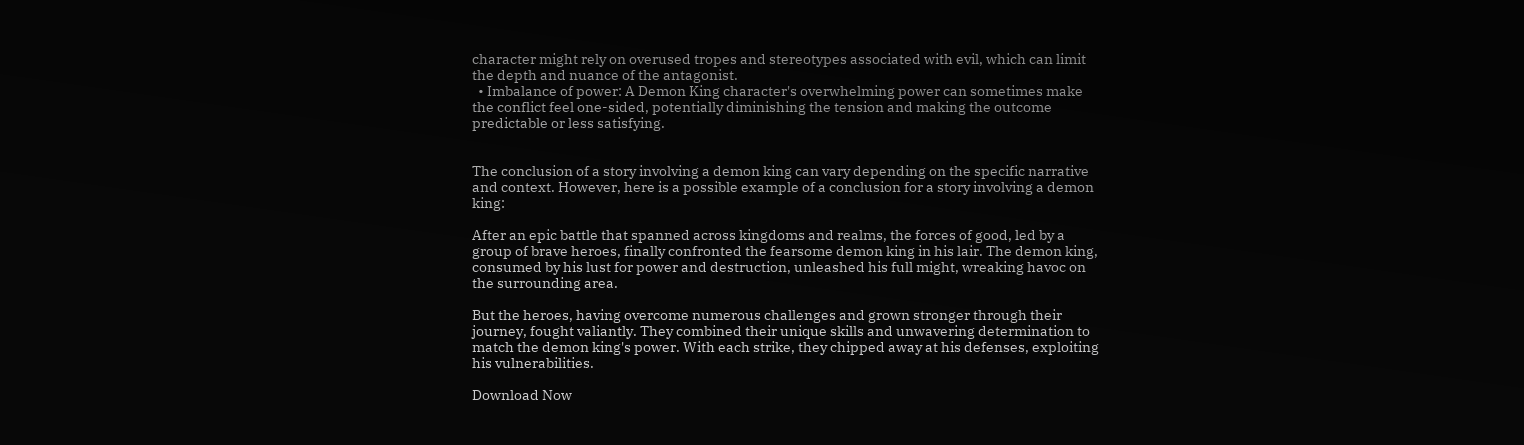character might rely on overused tropes and stereotypes associated with evil, which can limit the depth and nuance of the antagonist.
  • Imbalance of power: A Demon King character's overwhelming power can sometimes make the conflict feel one-sided, potentially diminishing the tension and making the outcome predictable or less satisfying.


The conclusion of a story involving a demon king can vary depending on the specific narrative and context. However, here is a possible example of a conclusion for a story involving a demon king:

After an epic battle that spanned across kingdoms and realms, the forces of good, led by a group of brave heroes, finally confronted the fearsome demon king in his lair. The demon king, consumed by his lust for power and destruction, unleashed his full might, wreaking havoc on the surrounding area.

But the heroes, having overcome numerous challenges and grown stronger through their journey, fought valiantly. They combined their unique skills and unwavering determination to match the demon king's power. With each strike, they chipped away at his defenses, exploiting his vulnerabilities.

Download Now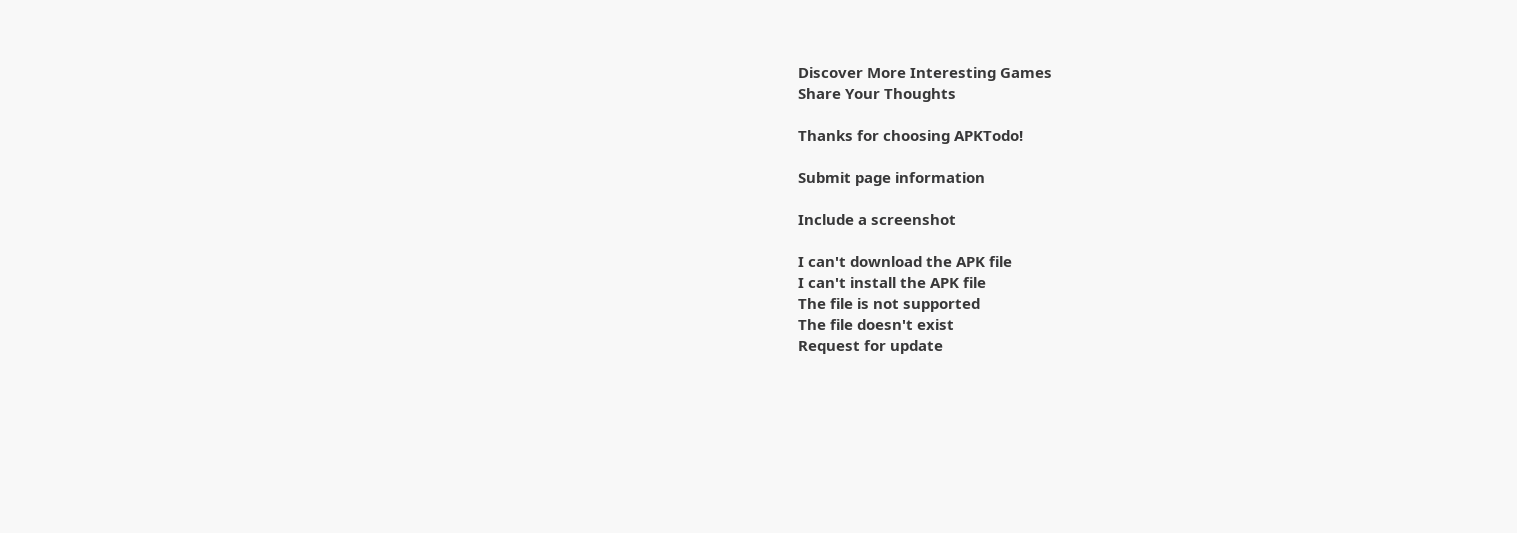Discover More Interesting Games
Share Your Thoughts

Thanks for choosing APKTodo!

Submit page information

Include a screenshot

I can't download the APK file
I can't install the APK file
The file is not supported
The file doesn't exist
Request for update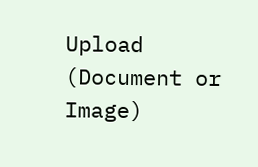Upload (Document or Image)